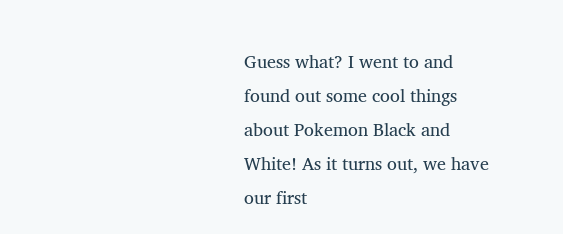Guess what? I went to and found out some cool things about Pokemon Black and White! As it turns out, we have our first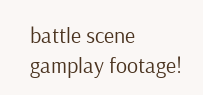battle scene gamplay footage!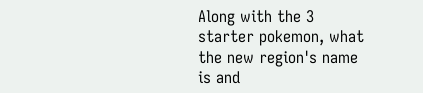Along with the 3 starter pokemon, what the new region's name is and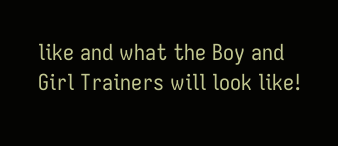like and what the Boy and Girl Trainers will look like!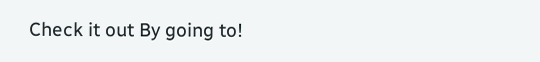Check it out By going to!